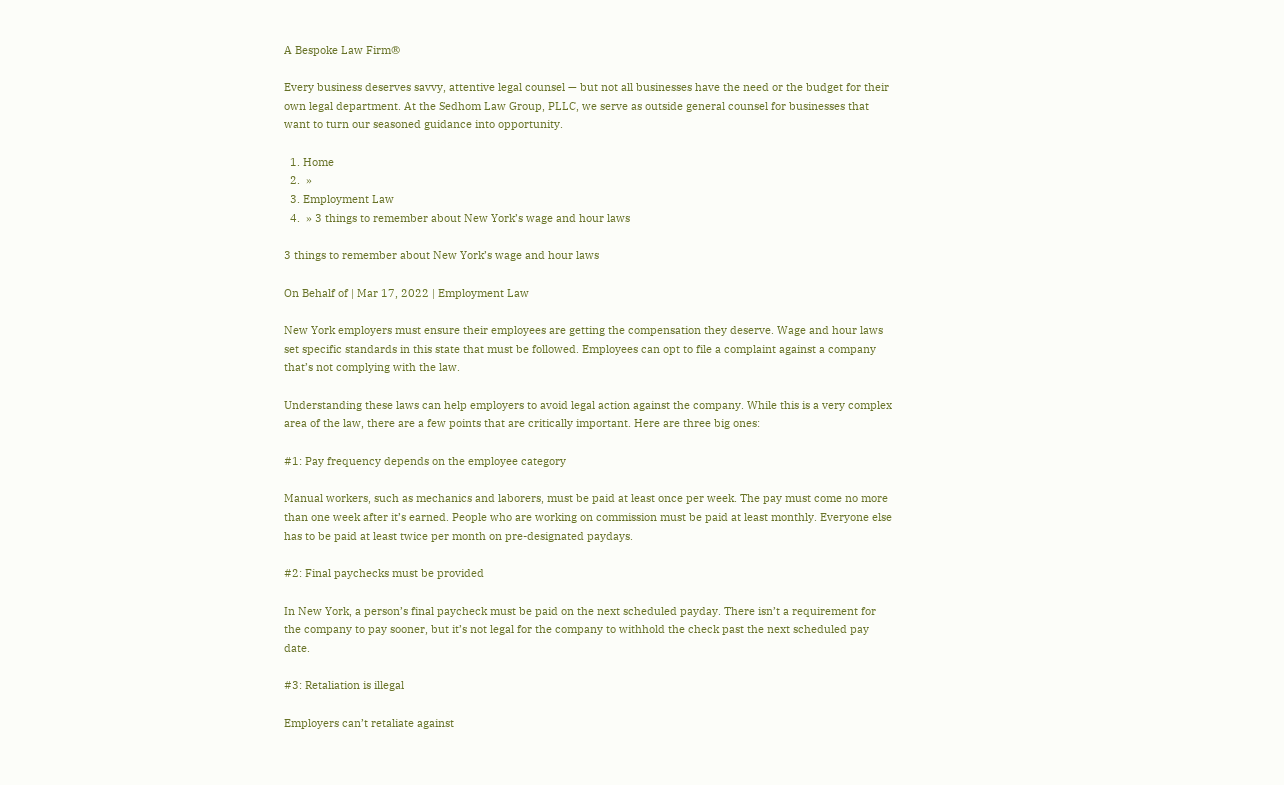A Bespoke Law Firm®

Every business deserves savvy, attentive legal counsel — but not all businesses have the need or the budget for their own legal department. At the Sedhom Law Group, PLLC, we serve as outside general counsel for businesses that want to turn our seasoned guidance into opportunity.

  1. Home
  2.  »
  3. Employment Law
  4.  » 3 things to remember about New York’s wage and hour laws

3 things to remember about New York’s wage and hour laws

On Behalf of | Mar 17, 2022 | Employment Law

New York employers must ensure their employees are getting the compensation they deserve. Wage and hour laws set specific standards in this state that must be followed. Employees can opt to file a complaint against a company that’s not complying with the law.

Understanding these laws can help employers to avoid legal action against the company. While this is a very complex area of the law, there are a few points that are critically important. Here are three big ones:

#1: Pay frequency depends on the employee category

Manual workers, such as mechanics and laborers, must be paid at least once per week. The pay must come no more than one week after it’s earned. People who are working on commission must be paid at least monthly. Everyone else has to be paid at least twice per month on pre-designated paydays.

#2: Final paychecks must be provided

In New York, a person’s final paycheck must be paid on the next scheduled payday. There isn’t a requirement for the company to pay sooner, but it’s not legal for the company to withhold the check past the next scheduled pay date.

#3: Retaliation is illegal

Employers can’t retaliate against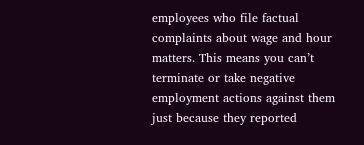employees who file factual complaints about wage and hour matters. This means you can’t terminate or take negative employment actions against them just because they reported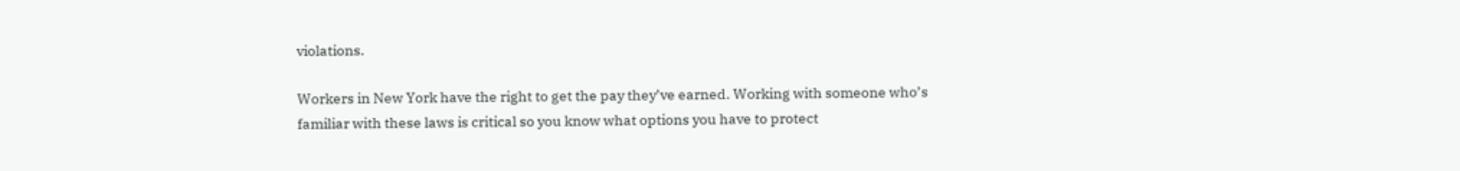violations.

Workers in New York have the right to get the pay they’ve earned. Working with someone who’s familiar with these laws is critical so you know what options you have to protect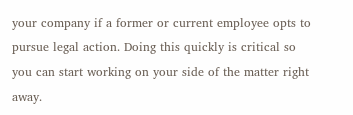your company if a former or current employee opts to pursue legal action. Doing this quickly is critical so you can start working on your side of the matter right away.